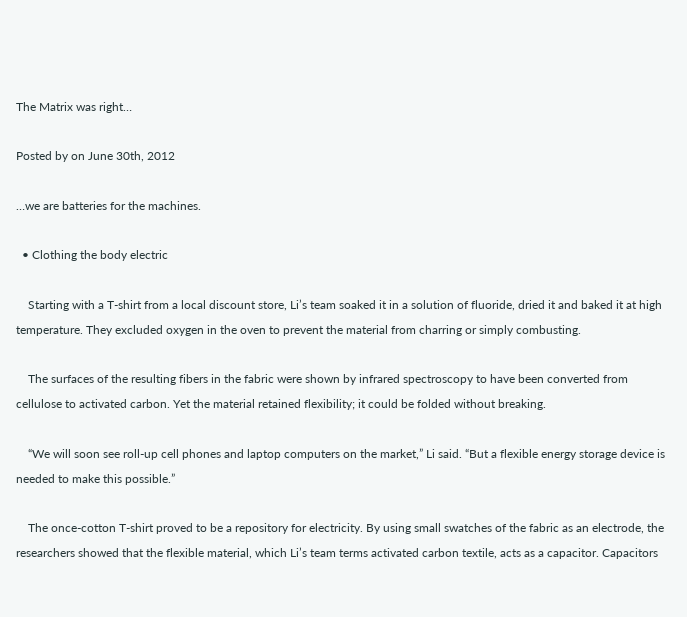The Matrix was right…

Posted by on June 30th, 2012

…we are batteries for the machines.

  • Clothing the body electric

    Starting with a T-shirt from a local discount store, Li’s team soaked it in a solution of fluoride, dried it and baked it at high temperature. They excluded oxygen in the oven to prevent the material from charring or simply combusting.

    The surfaces of the resulting fibers in the fabric were shown by infrared spectroscopy to have been converted from cellulose to activated carbon. Yet the material retained flexibility; it could be folded without breaking.

    “We will soon see roll-up cell phones and laptop computers on the market,” Li said. “But a flexible energy storage device is needed to make this possible.”

    The once-cotton T-shirt proved to be a repository for electricity. By using small swatches of the fabric as an electrode, the researchers showed that the flexible material, which Li’s team terms activated carbon textile, acts as a capacitor. Capacitors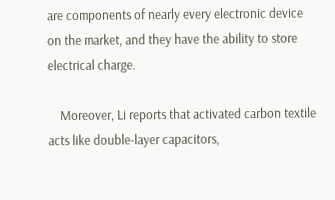are components of nearly every electronic device on the market, and they have the ability to store electrical charge.

    Moreover, Li reports that activated carbon textile acts like double-layer capacitors,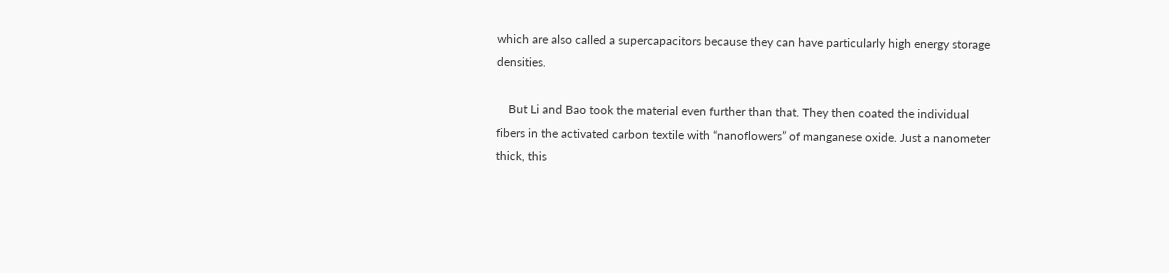which are also called a supercapacitors because they can have particularly high energy storage densities.

    But Li and Bao took the material even further than that. They then coated the individual fibers in the activated carbon textile with “nanoflowers” of manganese oxide. Just a nanometer thick, this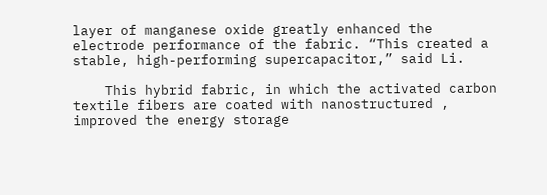layer of manganese oxide greatly enhanced the electrode performance of the fabric. “This created a stable, high-performing supercapacitor,” said Li.

    This hybrid fabric, in which the activated carbon textile fibers are coated with nanostructured , improved the energy storage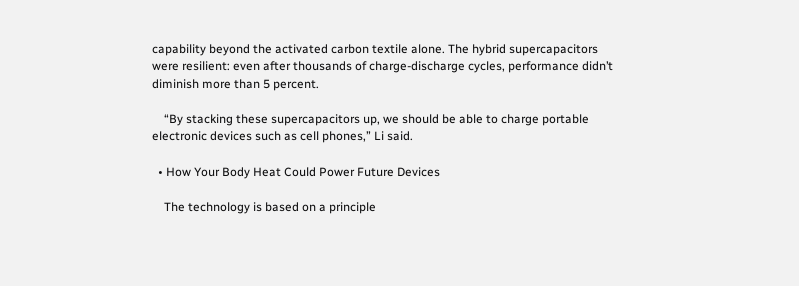capability beyond the activated carbon textile alone. The hybrid supercapacitors were resilient: even after thousands of charge-discharge cycles, performance didn’t diminish more than 5 percent.

    “By stacking these supercapacitors up, we should be able to charge portable electronic devices such as cell phones,” Li said.

  • How Your Body Heat Could Power Future Devices

    The technology is based on a principle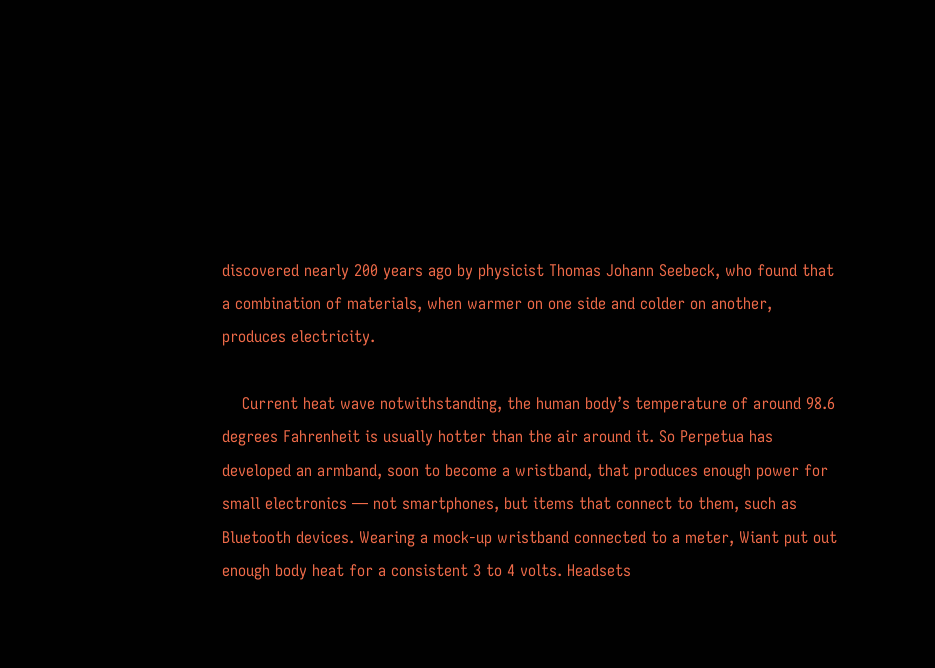discovered nearly 200 years ago by physicist Thomas Johann Seebeck, who found that a combination of materials, when warmer on one side and colder on another, produces electricity.

    Current heat wave notwithstanding, the human body’s temperature of around 98.6 degrees Fahrenheit is usually hotter than the air around it. So Perpetua has developed an armband, soon to become a wristband, that produces enough power for small electronics — not smartphones, but items that connect to them, such as Bluetooth devices. Wearing a mock-up wristband connected to a meter, Wiant put out enough body heat for a consistent 3 to 4 volts. Headsets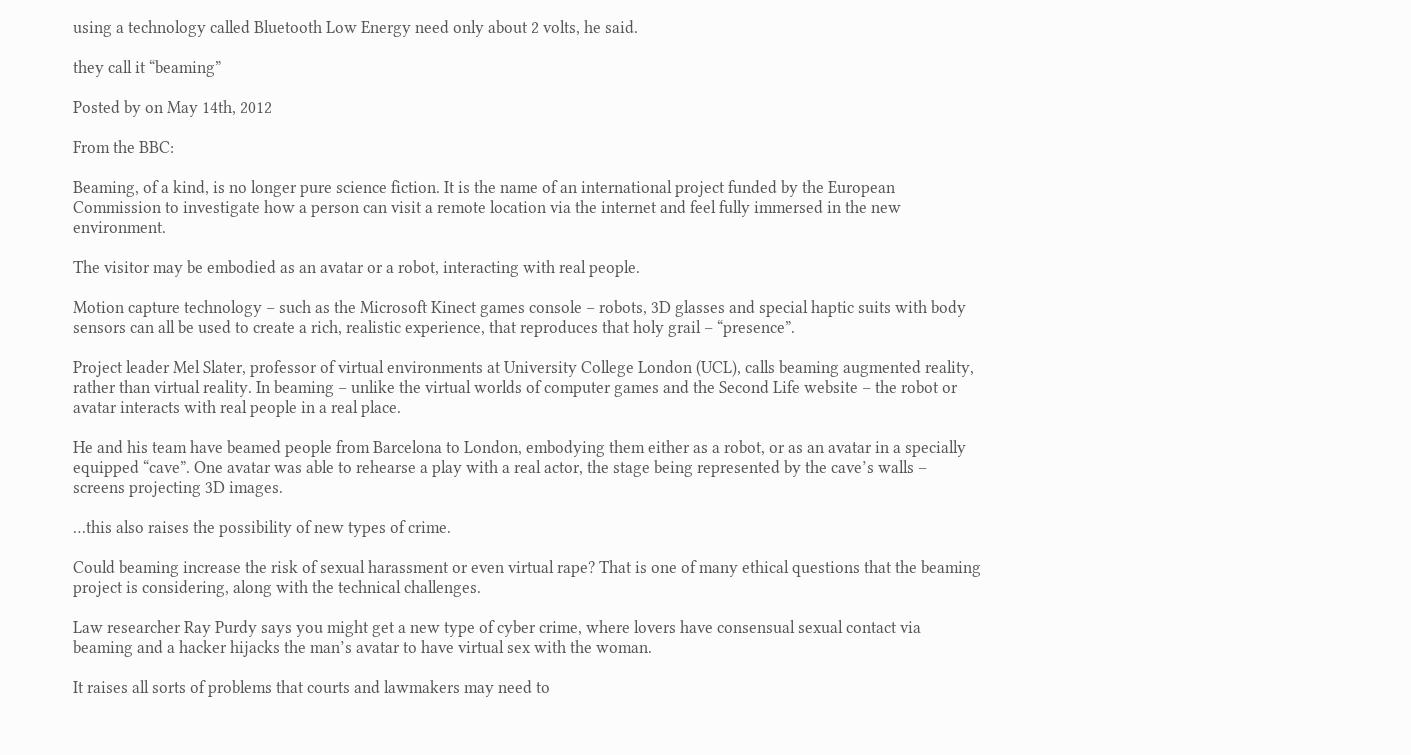using a technology called Bluetooth Low Energy need only about 2 volts, he said.

they call it “beaming”

Posted by on May 14th, 2012

From the BBC:

Beaming, of a kind, is no longer pure science fiction. It is the name of an international project funded by the European Commission to investigate how a person can visit a remote location via the internet and feel fully immersed in the new environment.

The visitor may be embodied as an avatar or a robot, interacting with real people.

Motion capture technology – such as the Microsoft Kinect games console – robots, 3D glasses and special haptic suits with body sensors can all be used to create a rich, realistic experience, that reproduces that holy grail – “presence”.

Project leader Mel Slater, professor of virtual environments at University College London (UCL), calls beaming augmented reality, rather than virtual reality. In beaming – unlike the virtual worlds of computer games and the Second Life website – the robot or avatar interacts with real people in a real place.

He and his team have beamed people from Barcelona to London, embodying them either as a robot, or as an avatar in a specially equipped “cave”. One avatar was able to rehearse a play with a real actor, the stage being represented by the cave’s walls – screens projecting 3D images.

…this also raises the possibility of new types of crime.

Could beaming increase the risk of sexual harassment or even virtual rape? That is one of many ethical questions that the beaming project is considering, along with the technical challenges.

Law researcher Ray Purdy says you might get a new type of cyber crime, where lovers have consensual sexual contact via beaming and a hacker hijacks the man’s avatar to have virtual sex with the woman.

It raises all sorts of problems that courts and lawmakers may need to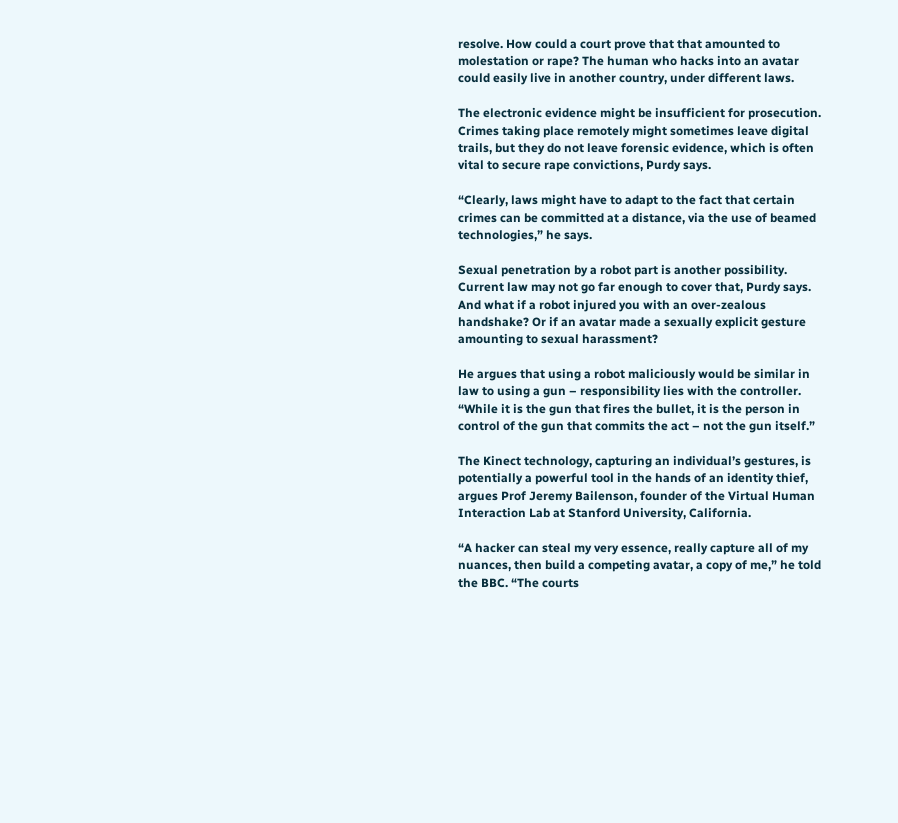resolve. How could a court prove that that amounted to molestation or rape? The human who hacks into an avatar could easily live in another country, under different laws.

The electronic evidence might be insufficient for prosecution. Crimes taking place remotely might sometimes leave digital trails, but they do not leave forensic evidence, which is often vital to secure rape convictions, Purdy says.

“Clearly, laws might have to adapt to the fact that certain crimes can be committed at a distance, via the use of beamed technologies,” he says.

Sexual penetration by a robot part is another possibility. Current law may not go far enough to cover that, Purdy says. And what if a robot injured you with an over-zealous handshake? Or if an avatar made a sexually explicit gesture amounting to sexual harassment?

He argues that using a robot maliciously would be similar in law to using a gun – responsibility lies with the controller. “While it is the gun that fires the bullet, it is the person in control of the gun that commits the act – not the gun itself.”

The Kinect technology, capturing an individual’s gestures, is potentially a powerful tool in the hands of an identity thief, argues Prof Jeremy Bailenson, founder of the Virtual Human Interaction Lab at Stanford University, California.

“A hacker can steal my very essence, really capture all of my nuances, then build a competing avatar, a copy of me,” he told the BBC. “The courts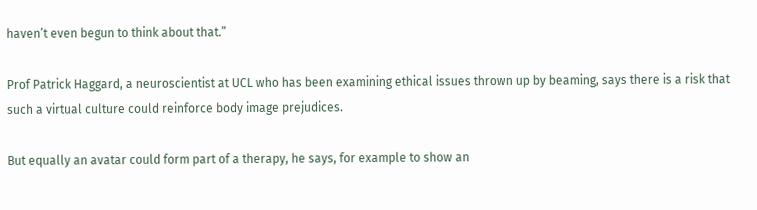haven’t even begun to think about that.”

Prof Patrick Haggard, a neuroscientist at UCL who has been examining ethical issues thrown up by beaming, says there is a risk that such a virtual culture could reinforce body image prejudices.

But equally an avatar could form part of a therapy, he says, for example to show an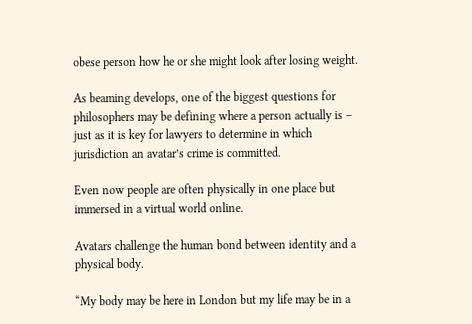obese person how he or she might look after losing weight.

As beaming develops, one of the biggest questions for philosophers may be defining where a person actually is – just as it is key for lawyers to determine in which jurisdiction an avatar’s crime is committed.

Even now people are often physically in one place but immersed in a virtual world online.

Avatars challenge the human bond between identity and a physical body.

“My body may be here in London but my life may be in a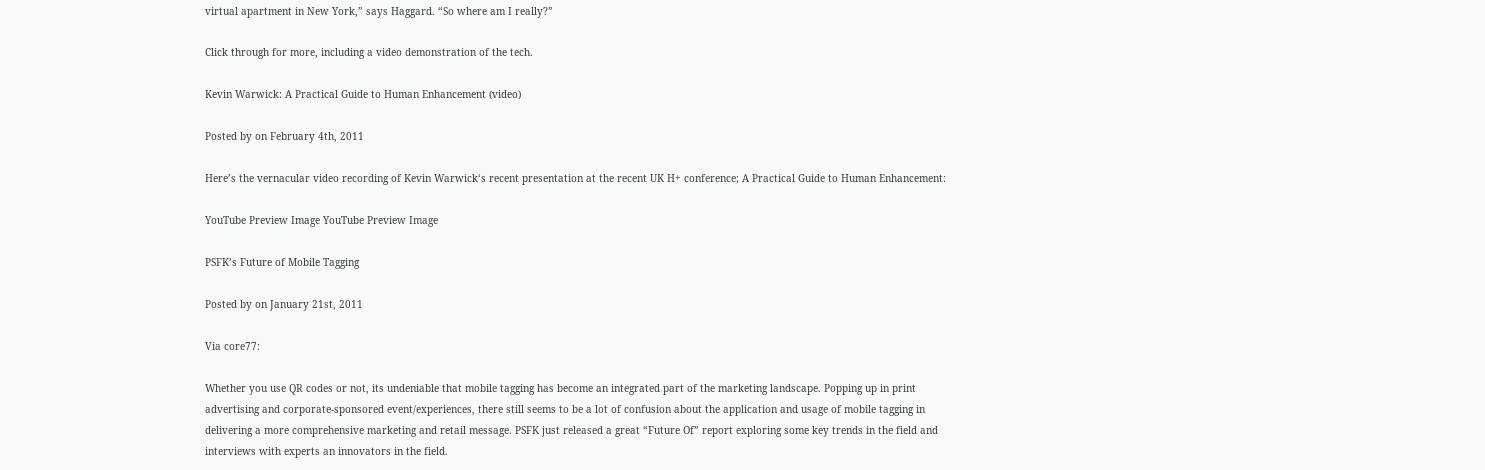virtual apartment in New York,” says Haggard. “So where am I really?”

Click through for more, including a video demonstration of the tech.

Kevin Warwick: A Practical Guide to Human Enhancement (video)

Posted by on February 4th, 2011

Here’s the vernacular video recording of Kevin Warwick‘s recent presentation at the recent UK H+ conference; A Practical Guide to Human Enhancement:

YouTube Preview Image YouTube Preview Image

PSFK’s Future of Mobile Tagging

Posted by on January 21st, 2011

Via core77:

Whether you use QR codes or not, its undeniable that mobile tagging has become an integrated part of the marketing landscape. Popping up in print advertising and corporate-sponsored event/experiences, there still seems to be a lot of confusion about the application and usage of mobile tagging in delivering a more comprehensive marketing and retail message. PSFK just released a great “Future Of” report exploring some key trends in the field and interviews with experts an innovators in the field.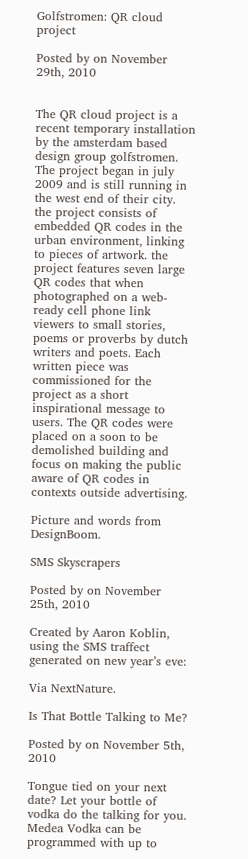Golfstromen: QR cloud project

Posted by on November 29th, 2010


The QR cloud project is a recent temporary installation by the amsterdam based design group golfstromen. The project began in july 2009 and is still running in the west end of their city. the project consists of embedded QR codes in the urban environment, linking to pieces of artwork. the project features seven large QR codes that when photographed on a web-ready cell phone link viewers to small stories, poems or proverbs by dutch writers and poets. Each written piece was commissioned for the project as a short inspirational message to users. The QR codes were placed on a soon to be demolished building and focus on making the public aware of QR codes in contexts outside advertising.

Picture and words from DesignBoom.

SMS Skyscrapers

Posted by on November 25th, 2010

Created by Aaron Koblin, using the SMS traffect generated on new year’s eve:

Via NextNature.

Is That Bottle Talking to Me?

Posted by on November 5th, 2010

Tongue tied on your next date? Let your bottle of vodka do the talking for you. Medea Vodka can be programmed with up to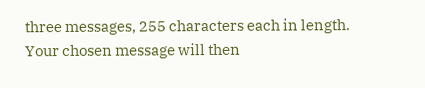three messages, 255 characters each in length. Your chosen message will then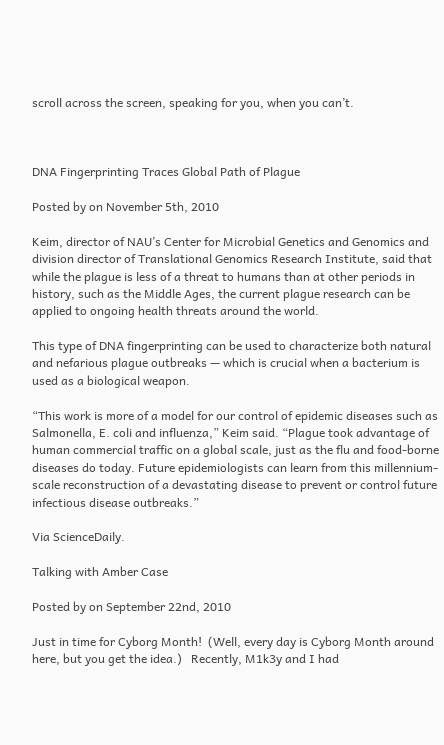scroll across the screen, speaking for you, when you can’t.



DNA Fingerprinting Traces Global Path of Plague

Posted by on November 5th, 2010

Keim, director of NAU’s Center for Microbial Genetics and Genomics and division director of Translational Genomics Research Institute, said that while the plague is less of a threat to humans than at other periods in history, such as the Middle Ages, the current plague research can be applied to ongoing health threats around the world.

This type of DNA fingerprinting can be used to characterize both natural and nefarious plague outbreaks — which is crucial when a bacterium is used as a biological weapon.

“This work is more of a model for our control of epidemic diseases such as Salmonella, E. coli and influenza,” Keim said. “Plague took advantage of human commercial traffic on a global scale, just as the flu and food-borne diseases do today. Future epidemiologists can learn from this millennium-scale reconstruction of a devastating disease to prevent or control future infectious disease outbreaks.”

Via ScienceDaily.

Talking with Amber Case

Posted by on September 22nd, 2010

Just in time for Cyborg Month!  (Well, every day is Cyborg Month around here, but you get the idea.)   Recently, M1k3y and I had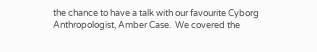the chance to have a talk with our favourite Cyborg Anthropologist, Amber Case.  We covered the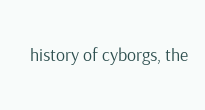history of cyborgs, the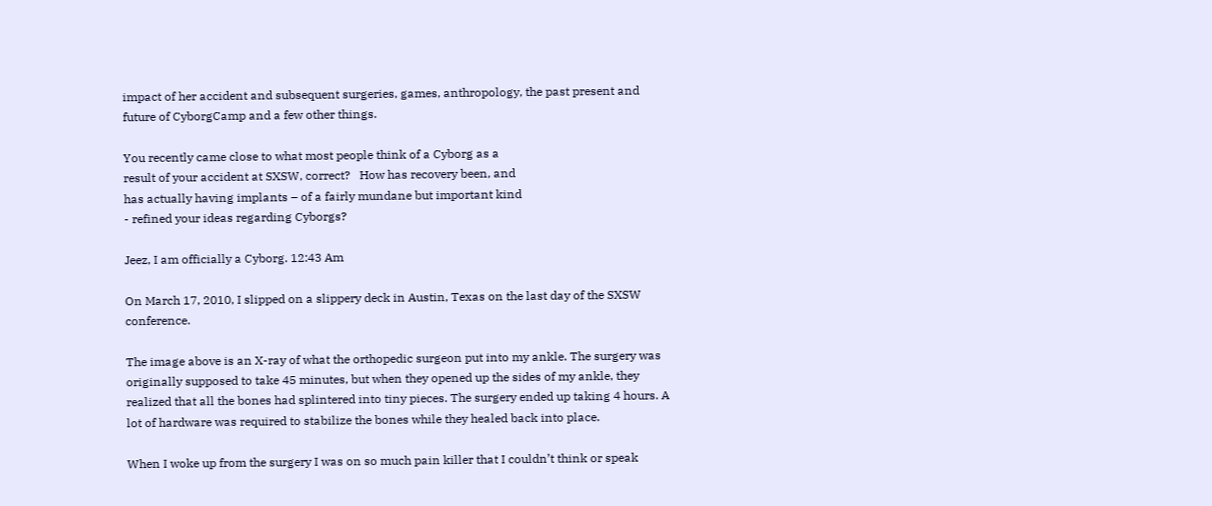impact of her accident and subsequent surgeries, games, anthropology, the past present and future of CyborgCamp and a few other things.

You recently came close to what most people think of a Cyborg as a
result of your accident at SXSW, correct?   How has recovery been, and
has actually having implants – of a fairly mundane but important kind
- refined your ideas regarding Cyborgs?

Jeez, I am officially a Cyborg. 12:43 Am

On March 17, 2010, I slipped on a slippery deck in Austin, Texas on the last day of the SXSW conference.

The image above is an X-ray of what the orthopedic surgeon put into my ankle. The surgery was originally supposed to take 45 minutes, but when they opened up the sides of my ankle, they realized that all the bones had splintered into tiny pieces. The surgery ended up taking 4 hours. A lot of hardware was required to stabilize the bones while they healed back into place.

When I woke up from the surgery I was on so much pain killer that I couldn’t think or speak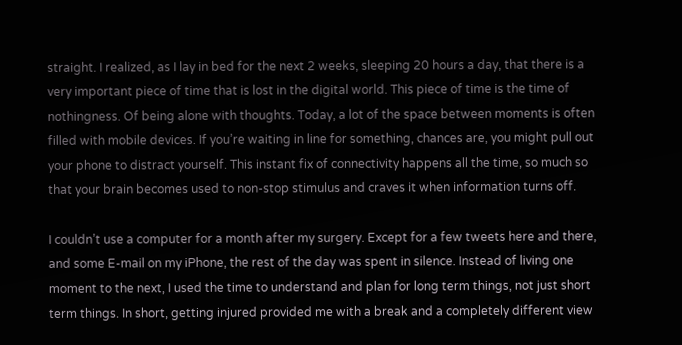straight. I realized, as I lay in bed for the next 2 weeks, sleeping 20 hours a day, that there is a very important piece of time that is lost in the digital world. This piece of time is the time of nothingness. Of being alone with thoughts. Today, a lot of the space between moments is often filled with mobile devices. If you’re waiting in line for something, chances are, you might pull out your phone to distract yourself. This instant fix of connectivity happens all the time, so much so that your brain becomes used to non-stop stimulus and craves it when information turns off.

I couldn’t use a computer for a month after my surgery. Except for a few tweets here and there, and some E-mail on my iPhone, the rest of the day was spent in silence. Instead of living one moment to the next, I used the time to understand and plan for long term things, not just short term things. In short, getting injured provided me with a break and a completely different view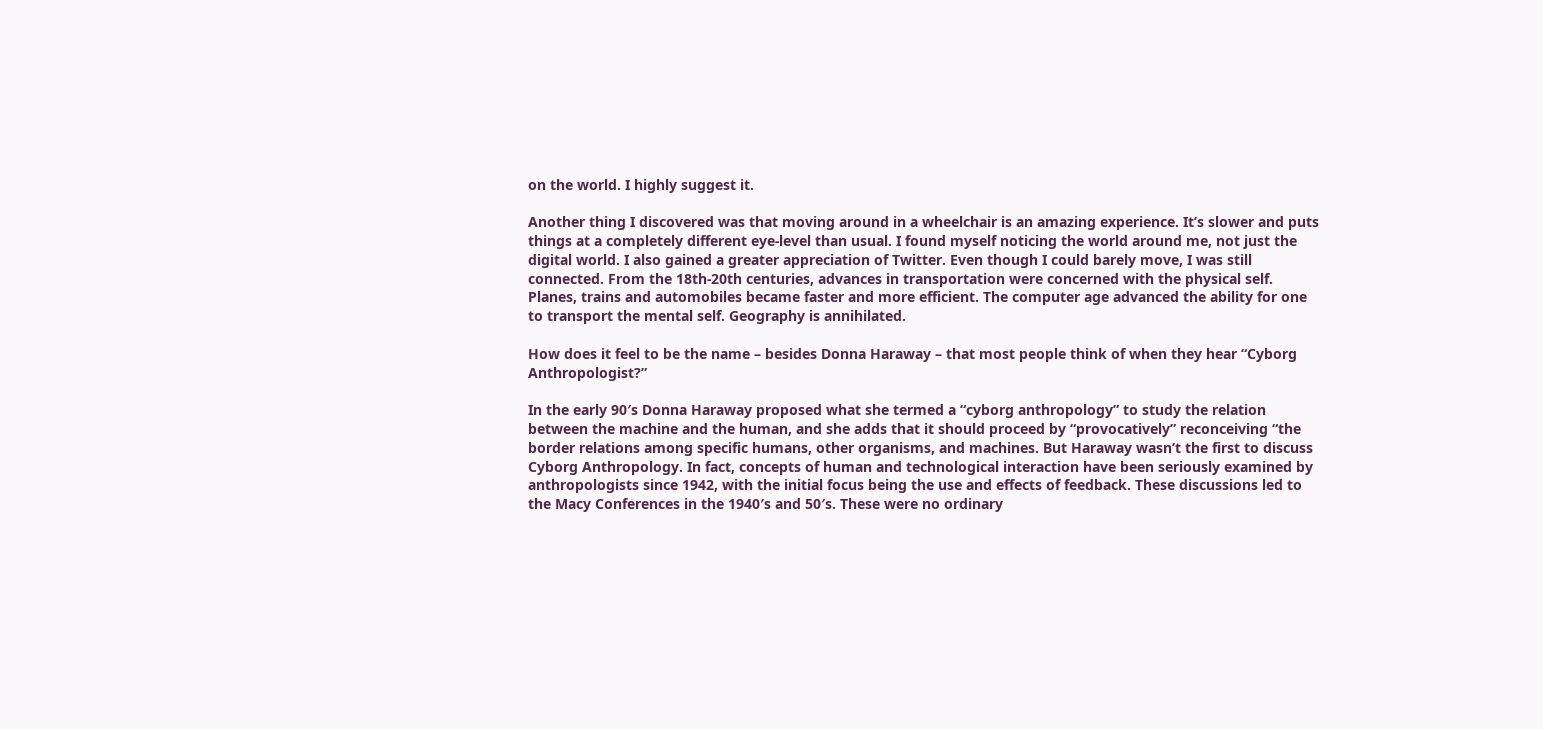on the world. I highly suggest it.

Another thing I discovered was that moving around in a wheelchair is an amazing experience. It’s slower and puts things at a completely different eye-level than usual. I found myself noticing the world around me, not just the digital world. I also gained a greater appreciation of Twitter. Even though I could barely move, I was still connected. From the 18th-20th centuries, advances in transportation were concerned with the physical self. Planes, trains and automobiles became faster and more efficient. The computer age advanced the ability for one to transport the mental self. Geography is annihilated.

How does it feel to be the name – besides Donna Haraway – that most people think of when they hear “Cyborg Anthropologist?”

In the early 90′s Donna Haraway proposed what she termed a “cyborg anthropology” to study the relation between the machine and the human, and she adds that it should proceed by “provocatively” reconceiving “the border relations among specific humans, other organisms, and machines. But Haraway wasn’t the first to discuss Cyborg Anthropology. In fact, concepts of human and technological interaction have been seriously examined by anthropologists since 1942, with the initial focus being the use and effects of feedback. These discussions led to the Macy Conferences in the 1940′s and 50′s. These were no ordinary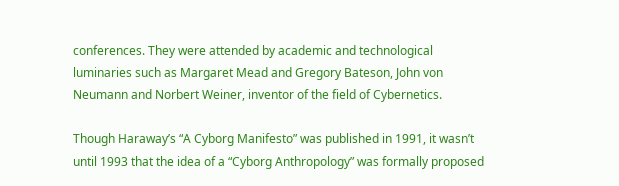conferences. They were attended by academic and technological luminaries such as Margaret Mead and Gregory Bateson, John von Neumann and Norbert Weiner, inventor of the field of Cybernetics.

Though Haraway’s “A Cyborg Manifesto” was published in 1991, it wasn’t until 1993 that the idea of a “Cyborg Anthropology” was formally proposed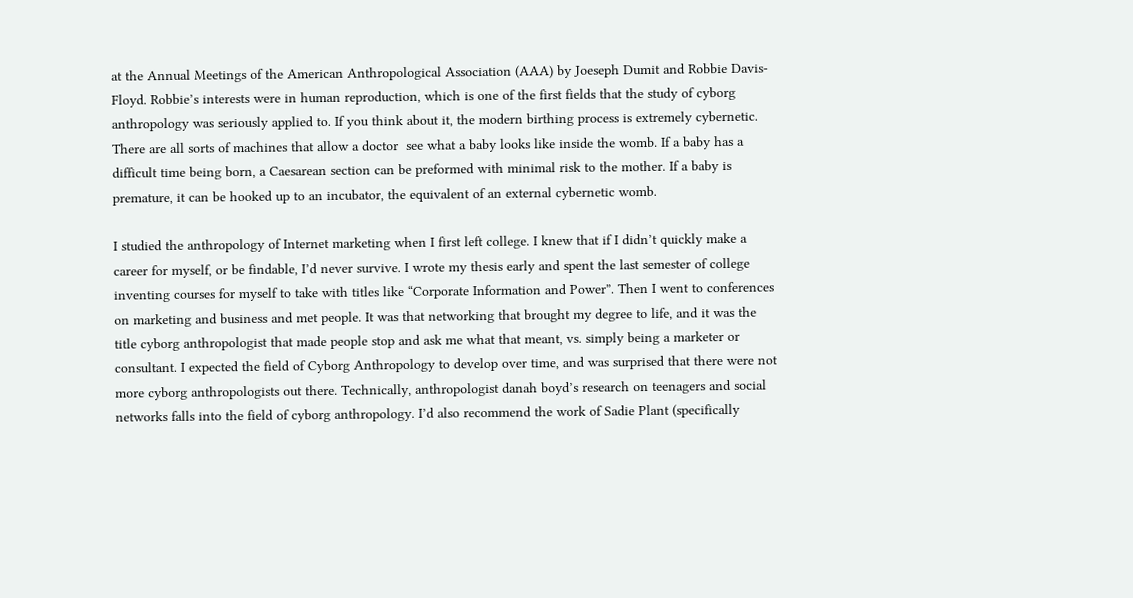at the Annual Meetings of the American Anthropological Association (AAA) by Joeseph Dumit and Robbie Davis-Floyd. Robbie’s interests were in human reproduction, which is one of the first fields that the study of cyborg anthropology was seriously applied to. If you think about it, the modern birthing process is extremely cybernetic. There are all sorts of machines that allow a doctor  see what a baby looks like inside the womb. If a baby has a difficult time being born, a Caesarean section can be preformed with minimal risk to the mother. If a baby is premature, it can be hooked up to an incubator, the equivalent of an external cybernetic womb.

I studied the anthropology of Internet marketing when I first left college. I knew that if I didn’t quickly make a career for myself, or be findable, I’d never survive. I wrote my thesis early and spent the last semester of college inventing courses for myself to take with titles like “Corporate Information and Power”. Then I went to conferences on marketing and business and met people. It was that networking that brought my degree to life, and it was the title cyborg anthropologist that made people stop and ask me what that meant, vs. simply being a marketer or consultant. I expected the field of Cyborg Anthropology to develop over time, and was surprised that there were not more cyborg anthropologists out there. Technically, anthropologist danah boyd’s research on teenagers and social networks falls into the field of cyborg anthropology. I’d also recommend the work of Sadie Plant (specifically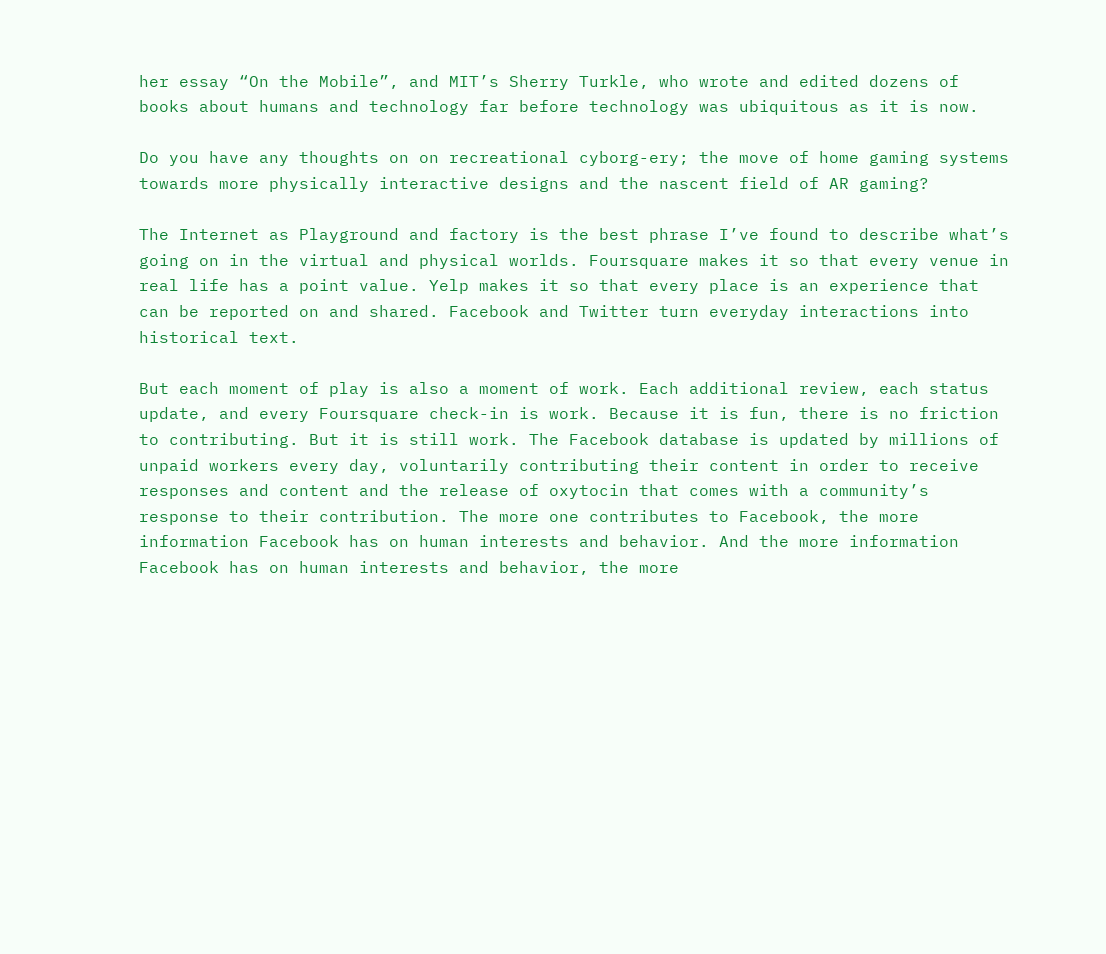her essay “On the Mobile”, and MIT’s Sherry Turkle, who wrote and edited dozens of books about humans and technology far before technology was ubiquitous as it is now.

Do you have any thoughts on on recreational cyborg-ery; the move of home gaming systems towards more physically interactive designs and the nascent field of AR gaming?

The Internet as Playground and factory is the best phrase I’ve found to describe what’s going on in the virtual and physical worlds. Foursquare makes it so that every venue in real life has a point value. Yelp makes it so that every place is an experience that can be reported on and shared. Facebook and Twitter turn everyday interactions into historical text.

But each moment of play is also a moment of work. Each additional review, each status update, and every Foursquare check-in is work. Because it is fun, there is no friction to contributing. But it is still work. The Facebook database is updated by millions of unpaid workers every day, voluntarily contributing their content in order to receive responses and content and the release of oxytocin that comes with a community’s response to their contribution. The more one contributes to Facebook, the more information Facebook has on human interests and behavior. And the more information Facebook has on human interests and behavior, the more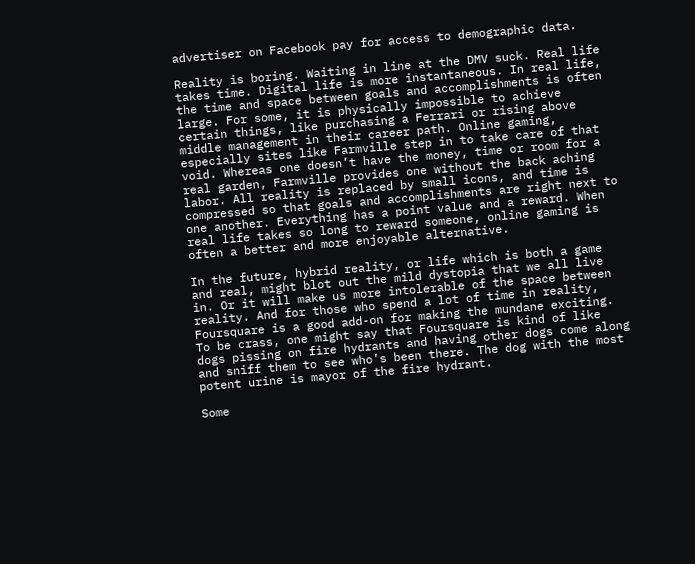advertiser on Facebook pay for access to demographic data.

Reality is boring. Waiting in line at the DMV suck. Real life takes time. Digital life is more instantaneous. In real life, the time and space between goals and accomplishments is often large. For some, it is physically impossible to achieve certain things, like purchasing a Ferrari or rising above middle management in their career path. Online gaming, especially sites like Farmville step in to take care of that void. Whereas one doesn’t have the money, time or room for a real garden, Farmville provides one without the back aching labor. All reality is replaced by small icons, and time is compressed so that goals and accomplishments are right next to one another. Everything has a point value and a reward. When real life takes so long to reward someone, online gaming is often a better and more enjoyable alternative.

In the future, hybrid reality, or life which is both a game and real, might blot out the mild dystopia that we all live in. Or it will make us more intolerable of the space between reality. And for those who spend a lot of time in reality, Foursquare is a good add-on for making the mundane exciting. To be crass, one might say that Foursquare is kind of like dogs pissing on fire hydrants and having other dogs come along and sniff them to see who’s been there. The dog with the most potent urine is mayor of the fire hydrant.

Some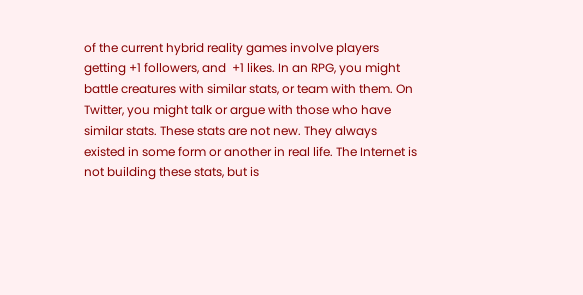of the current hybrid reality games involve players getting +1 followers, and  +1 likes. In an RPG, you might battle creatures with similar stats, or team with them. On Twitter, you might talk or argue with those who have similar stats. These stats are not new. They always existed in some form or another in real life. The Internet is not building these stats, but is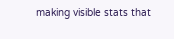making visible stats that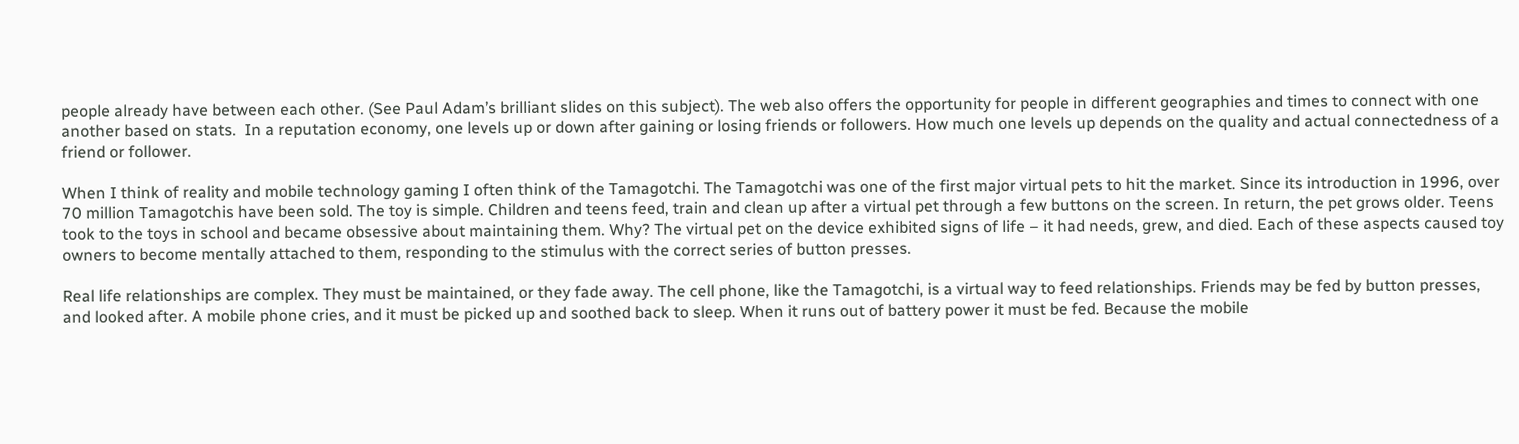people already have between each other. (See Paul Adam’s brilliant slides on this subject). The web also offers the opportunity for people in different geographies and times to connect with one another based on stats.  In a reputation economy, one levels up or down after gaining or losing friends or followers. How much one levels up depends on the quality and actual connectedness of a friend or follower.

When I think of reality and mobile technology gaming I often think of the Tamagotchi. The Tamagotchi was one of the first major virtual pets to hit the market. Since its introduction in 1996, over 70 million Tamagotchis have been sold. The toy is simple. Children and teens feed, train and clean up after a virtual pet through a few buttons on the screen. In return, the pet grows older. Teens took to the toys in school and became obsessive about maintaining them. Why? The virtual pet on the device exhibited signs of life – it had needs, grew, and died. Each of these aspects caused toy owners to become mentally attached to them, responding to the stimulus with the correct series of button presses.

Real life relationships are complex. They must be maintained, or they fade away. The cell phone, like the Tamagotchi, is a virtual way to feed relationships. Friends may be fed by button presses, and looked after. A mobile phone cries, and it must be picked up and soothed back to sleep. When it runs out of battery power it must be fed. Because the mobile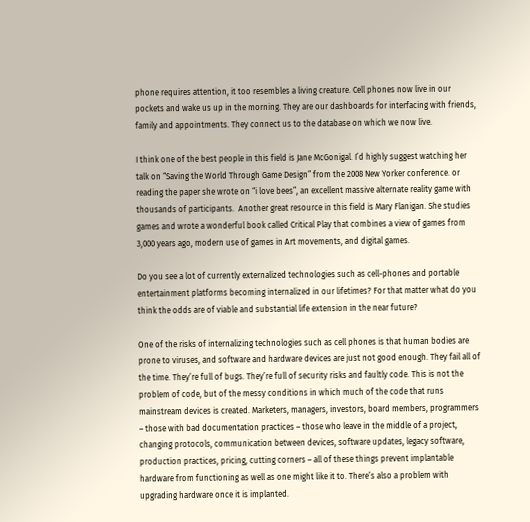phone requires attention, it too resembles a living creature. Cell phones now live in our pockets and wake us up in the morning. They are our dashboards for interfacing with friends, family and appointments. They connect us to the database on which we now live.

I think one of the best people in this field is Jane McGonigal. I’d highly suggest watching her talk on “Saving the World Through Game Design” from the 2008 New Yorker conference. or reading the paper she wrote on “i love bees”, an excellent massive alternate reality game with thousands of participants.  Another great resource in this field is Mary Flanigan. She studies games and wrote a wonderful book called Critical Play that combines a view of games from 3,000 years ago, modern use of games in Art movements, and digital games.

Do you see a lot of currently externalized technologies such as cell-phones and portable entertainment platforms becoming internalized in our lifetimes? For that matter what do you think the odds are of viable and substantial life extension in the near future?

One of the risks of internalizing technologies such as cell phones is that human bodies are prone to viruses, and software and hardware devices are just not good enough. They fail all of the time. They’re full of bugs. They’re full of security risks and faultly code. This is not the problem of code, but of the messy conditions in which much of the code that runs mainstream devices is created. Marketers, managers, investors, board members, programmers – those with bad documentation practices – those who leave in the middle of a project, changing protocols, communication between devices, software updates, legacy software, production practices, pricing, cutting corners – all of these things prevent implantable hardware from functioning as well as one might like it to. There’s also a problem with upgrading hardware once it is implanted.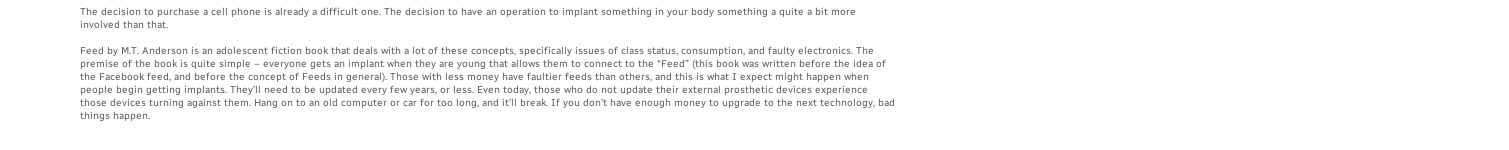The decision to purchase a cell phone is already a difficult one. The decision to have an operation to implant something in your body something a quite a bit more involved than that.

Feed by M.T. Anderson is an adolescent fiction book that deals with a lot of these concepts, specifically issues of class status, consumption, and faulty electronics. The premise of the book is quite simple – everyone gets an implant when they are young that allows them to connect to the “Feed” (this book was written before the idea of the Facebook feed, and before the concept of Feeds in general). Those with less money have faultier feeds than others, and this is what I expect might happen when people begin getting implants. They’ll need to be updated every few years, or less. Even today, those who do not update their external prosthetic devices experience those devices turning against them. Hang on to an old computer or car for too long, and it’ll break. If you don’t have enough money to upgrade to the next technology, bad things happen.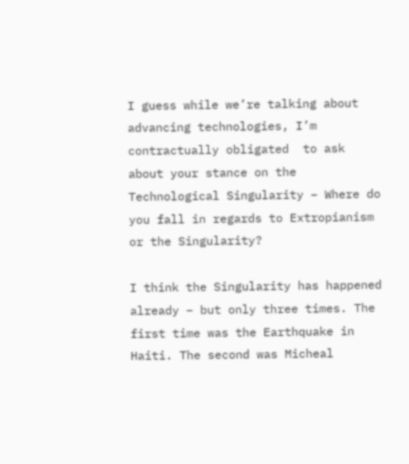I guess while we’re talking about advancing technologies, I’m contractually obligated  to ask about your stance on the Technological Singularity – Where do you fall in regards to Extropianism or the Singularity?

I think the Singularity has happened already – but only three times. The first time was the Earthquake in Haiti. The second was Micheal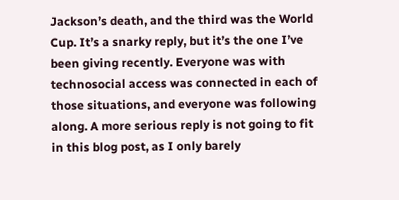Jackson’s death, and the third was the World Cup. It’s a snarky reply, but it’s the one I’ve been giving recently. Everyone was with technosocial access was connected in each of those situations, and everyone was following along. A more serious reply is not going to fit in this blog post, as I only barely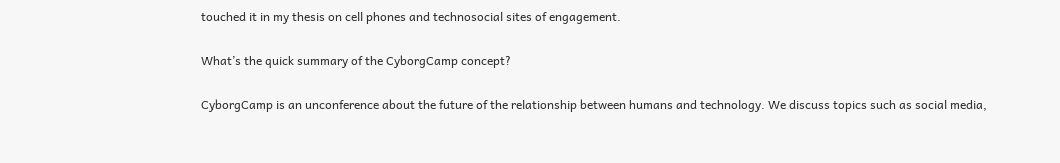touched it in my thesis on cell phones and technosocial sites of engagement.

What’s the quick summary of the CyborgCamp concept?

CyborgCamp is an unconference about the future of the relationship between humans and technology. We discuss topics such as social media,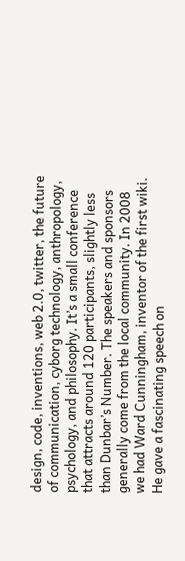design, code, inventions, web 2.0, twitter, the future of communication, cyborg technology, anthropology, psychology, and philosophy. It’s a small conference that attracts around 120 participants, slightly less than Dunbar’s Number. The speakers and sponsors generally come from the local community. In 2008 we had Ward Cunningham, inventor of the first wiki. He gave a fascinating speech on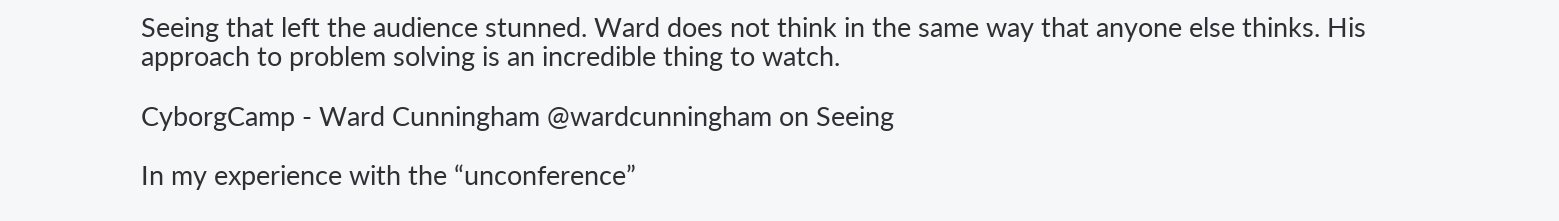Seeing that left the audience stunned. Ward does not think in the same way that anyone else thinks. His approach to problem solving is an incredible thing to watch.

CyborgCamp - Ward Cunningham @wardcunningham on Seeing

In my experience with the “unconference”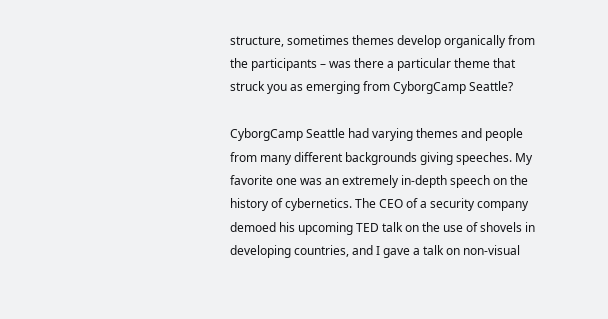structure, sometimes themes develop organically from the participants – was there a particular theme that struck you as emerging from CyborgCamp Seattle?

CyborgCamp Seattle had varying themes and people from many different backgrounds giving speeches. My favorite one was an extremely in-depth speech on the history of cybernetics. The CEO of a security company demoed his upcoming TED talk on the use of shovels in developing countries, and I gave a talk on non-visual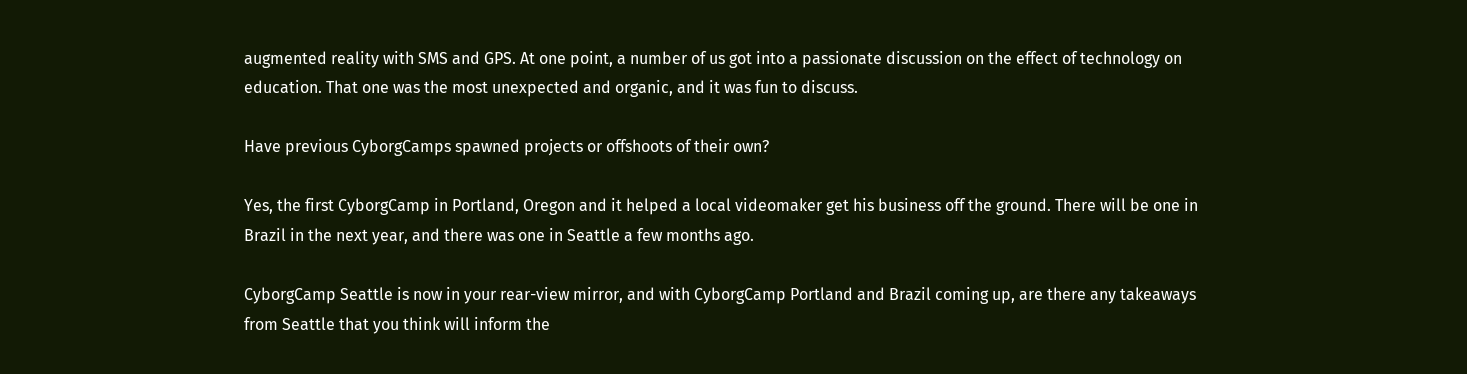augmented reality with SMS and GPS. At one point, a number of us got into a passionate discussion on the effect of technology on education. That one was the most unexpected and organic, and it was fun to discuss.

Have previous CyborgCamps spawned projects or offshoots of their own?

Yes, the first CyborgCamp in Portland, Oregon and it helped a local videomaker get his business off the ground. There will be one in Brazil in the next year, and there was one in Seattle a few months ago.

CyborgCamp Seattle is now in your rear-view mirror, and with CyborgCamp Portland and Brazil coming up, are there any takeaways from Seattle that you think will inform the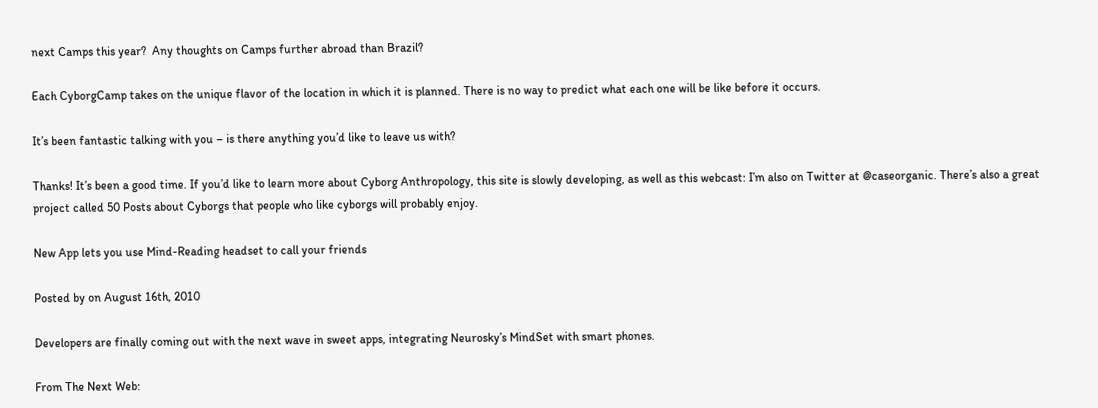next Camps this year?  Any thoughts on Camps further abroad than Brazil?

Each CyborgCamp takes on the unique flavor of the location in which it is planned. There is no way to predict what each one will be like before it occurs.

It’s been fantastic talking with you – is there anything you’d like to leave us with?

Thanks! It’s been a good time. If you’d like to learn more about Cyborg Anthropology, this site is slowly developing, as well as this webcast: I’m also on Twitter at @caseorganic. There’s also a great project called 50 Posts about Cyborgs that people who like cyborgs will probably enjoy.

New App lets you use Mind-Reading headset to call your friends

Posted by on August 16th, 2010

Developers are finally coming out with the next wave in sweet apps, integrating Neurosky’s MindSet with smart phones.

From The Next Web: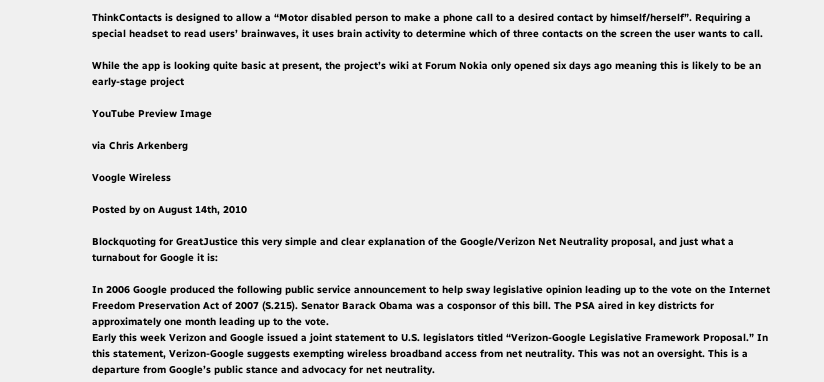ThinkContacts is designed to allow a “Motor disabled person to make a phone call to a desired contact by himself/herself”. Requiring a special headset to read users’ brainwaves, it uses brain activity to determine which of three contacts on the screen the user wants to call.

While the app is looking quite basic at present, the project’s wiki at Forum Nokia only opened six days ago meaning this is likely to be an early-stage project

YouTube Preview Image

via Chris Arkenberg

Voogle Wireless

Posted by on August 14th, 2010

Blockquoting for GreatJustice this very simple and clear explanation of the Google/Verizon Net Neutrality proposal, and just what a turnabout for Google it is:

In 2006 Google produced the following public service announcement to help sway legislative opinion leading up to the vote on the Internet Freedom Preservation Act of 2007 (S.215). Senator Barack Obama was a cosponsor of this bill. The PSA aired in key districts for approximately one month leading up to the vote.
Early this week Verizon and Google issued a joint statement to U.S. legislators titled “Verizon-Google Legislative Framework Proposal.” In this statement, Verizon-Google suggests exempting wireless broadband access from net neutrality. This was not an oversight. This is a departure from Google’s public stance and advocacy for net neutrality.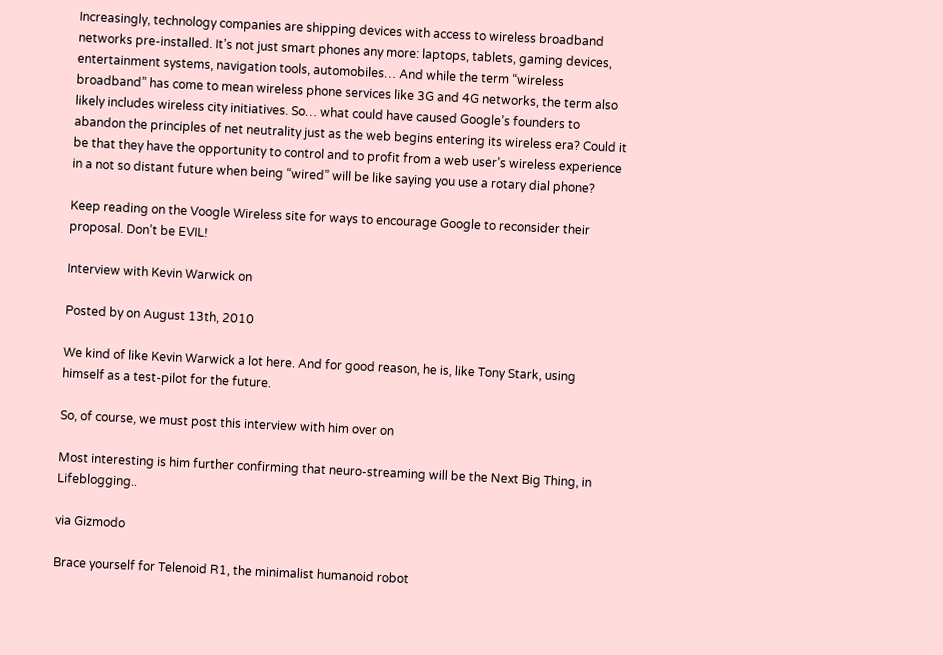Increasingly, technology companies are shipping devices with access to wireless broadband networks pre-installed. It’s not just smart phones any more: laptops, tablets, gaming devices, entertainment systems, navigation tools, automobiles… And while the term “wireless broadband” has come to mean wireless phone services like 3G and 4G networks, the term also likely includes wireless city initiatives. So… what could have caused Google’s founders to abandon the principles of net neutrality just as the web begins entering its wireless era? Could it be that they have the opportunity to control and to profit from a web user’s wireless experience in a not so distant future when being “wired” will be like saying you use a rotary dial phone?

Keep reading on the Voogle Wireless site for ways to encourage Google to reconsider their proposal. Don’t be EVIL!

Interview with Kevin Warwick on

Posted by on August 13th, 2010

We kind of like Kevin Warwick a lot here. And for good reason, he is, like Tony Stark, using himself as a test-pilot for the future.

So, of course, we must post this interview with him over on

Most interesting is him further confirming that neuro-streaming will be the Next Big Thing, in Lifeblogging..

via Gizmodo

Brace yourself for Telenoid R1, the minimalist humanoid robot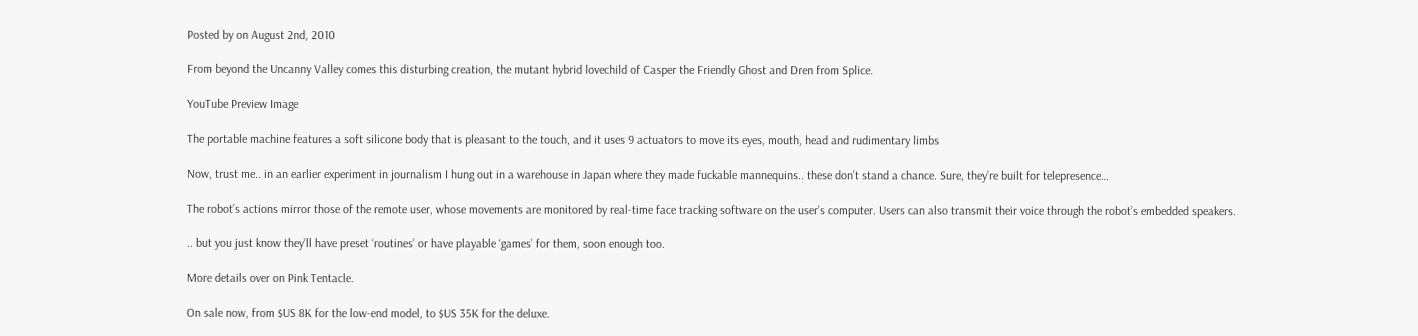Posted by on August 2nd, 2010

From beyond the Uncanny Valley comes this disturbing creation, the mutant hybrid lovechild of Casper the Friendly Ghost and Dren from Splice.

YouTube Preview Image

The portable machine features a soft silicone body that is pleasant to the touch, and it uses 9 actuators to move its eyes, mouth, head and rudimentary limbs

Now, trust me.. in an earlier experiment in journalism I hung out in a warehouse in Japan where they made fuckable mannequins.. these don’t stand a chance. Sure, they’re built for telepresence…

The robot’s actions mirror those of the remote user, whose movements are monitored by real-time face tracking software on the user’s computer. Users can also transmit their voice through the robot’s embedded speakers.

.. but you just know they’ll have preset ‘routines’ or have playable ‘games’ for them, soon enough too.

More details over on Pink Tentacle.

On sale now, from $US 8K for the low-end model, to $US 35K for the deluxe.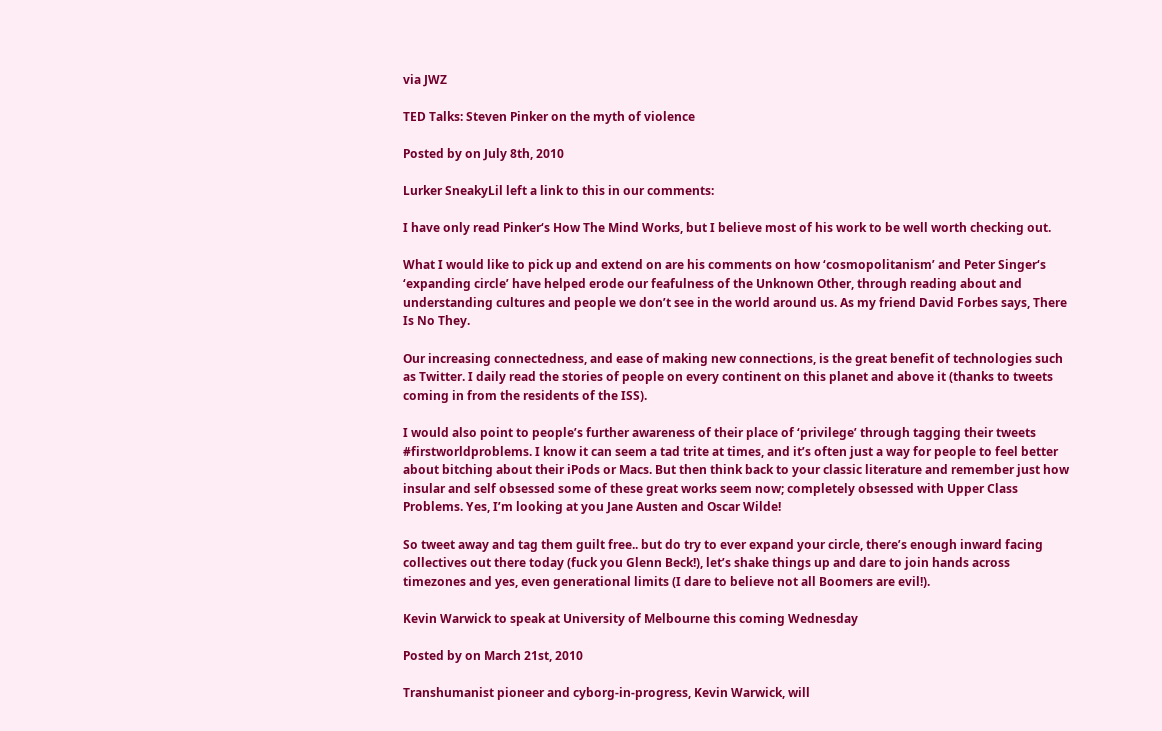via JWZ

TED Talks: Steven Pinker on the myth of violence

Posted by on July 8th, 2010

Lurker SneakyLil left a link to this in our comments:

I have only read Pinker‘s How The Mind Works, but I believe most of his work to be well worth checking out.

What I would like to pick up and extend on are his comments on how ‘cosmopolitanism’ and Peter Singer‘s ‘expanding circle’ have helped erode our feafulness of the Unknown Other, through reading about and understanding cultures and people we don’t see in the world around us. As my friend David Forbes says, There Is No They.

Our increasing connectedness, and ease of making new connections, is the great benefit of technologies such as Twitter. I daily read the stories of people on every continent on this planet and above it (thanks to tweets coming in from the residents of the ISS).

I would also point to people’s further awareness of their place of ‘privilege’ through tagging their tweets #firstworldproblems. I know it can seem a tad trite at times, and it’s often just a way for people to feel better about bitching about their iPods or Macs. But then think back to your classic literature and remember just how insular and self obsessed some of these great works seem now; completely obsessed with Upper Class Problems. Yes, I’m looking at you Jane Austen and Oscar Wilde!

So tweet away and tag them guilt free.. but do try to ever expand your circle, there’s enough inward facing collectives out there today (fuck you Glenn Beck!), let’s shake things up and dare to join hands across timezones and yes, even generational limits (I dare to believe not all Boomers are evil!).

Kevin Warwick to speak at University of Melbourne this coming Wednesday

Posted by on March 21st, 2010

Transhumanist pioneer and cyborg-in-progress, Kevin Warwick, will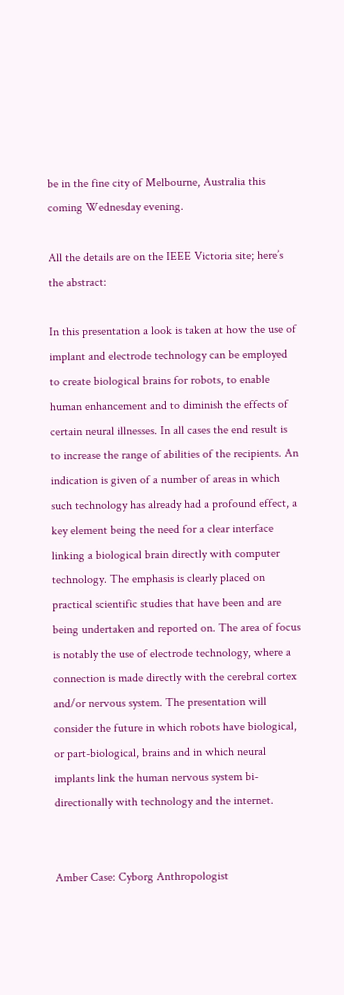be in the fine city of Melbourne, Australia this coming Wednesday evening.

All the details are on the IEEE Victoria site; here’s the abstract:

In this presentation a look is taken at how the use of implant and electrode technology can be employed to create biological brains for robots, to enable human enhancement and to diminish the effects of certain neural illnesses. In all cases the end result is to increase the range of abilities of the recipients. An indication is given of a number of areas in which such technology has already had a profound effect, a key element being the need for a clear interface linking a biological brain directly with computer technology. The emphasis is clearly placed on practical scientific studies that have been and are being undertaken and reported on. The area of focus is notably the use of electrode technology, where a connection is made directly with the cerebral cortex and/or nervous system. The presentation will consider the future in which robots have biological, or part-biological, brains and in which neural implants link the human nervous system bi-directionally with technology and the internet.


Amber Case: Cyborg Anthropologist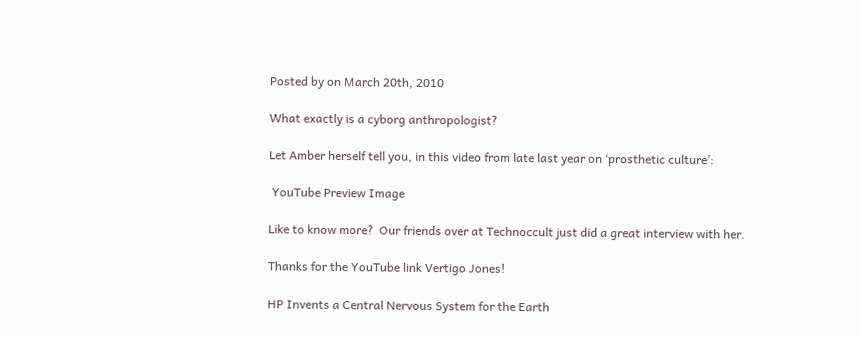Posted by on March 20th, 2010

What exactly is a cyborg anthropologist?

Let Amber herself tell you, in this video from late last year on ‘prosthetic culture’:

 YouTube Preview Image

Like to know more?  Our friends over at Technoccult just did a great interview with her.

Thanks for the YouTube link Vertigo Jones!

HP Invents a Central Nervous System for the Earth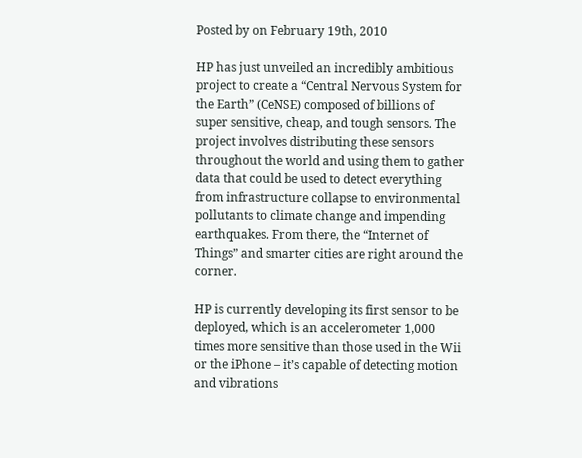Posted by on February 19th, 2010

HP has just unveiled an incredibly ambitious project to create a “Central Nervous System for the Earth” (CeNSE) composed of billions of super sensitive, cheap, and tough sensors. The project involves distributing these sensors throughout the world and using them to gather data that could be used to detect everything from infrastructure collapse to environmental pollutants to climate change and impending earthquakes. From there, the “Internet of Things” and smarter cities are right around the corner.

HP is currently developing its first sensor to be deployed, which is an accelerometer 1,000 times more sensitive than those used in the Wii or the iPhone – it’s capable of detecting motion and vibrations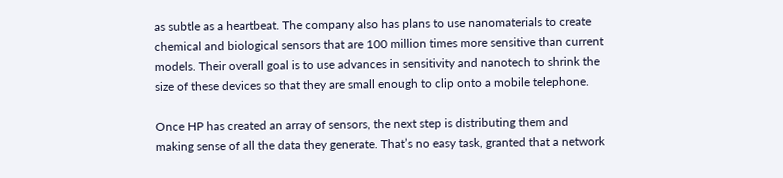as subtle as a heartbeat. The company also has plans to use nanomaterials to create chemical and biological sensors that are 100 million times more sensitive than current models. Their overall goal is to use advances in sensitivity and nanotech to shrink the size of these devices so that they are small enough to clip onto a mobile telephone.

Once HP has created an array of sensors, the next step is distributing them and making sense of all the data they generate. That’s no easy task, granted that a network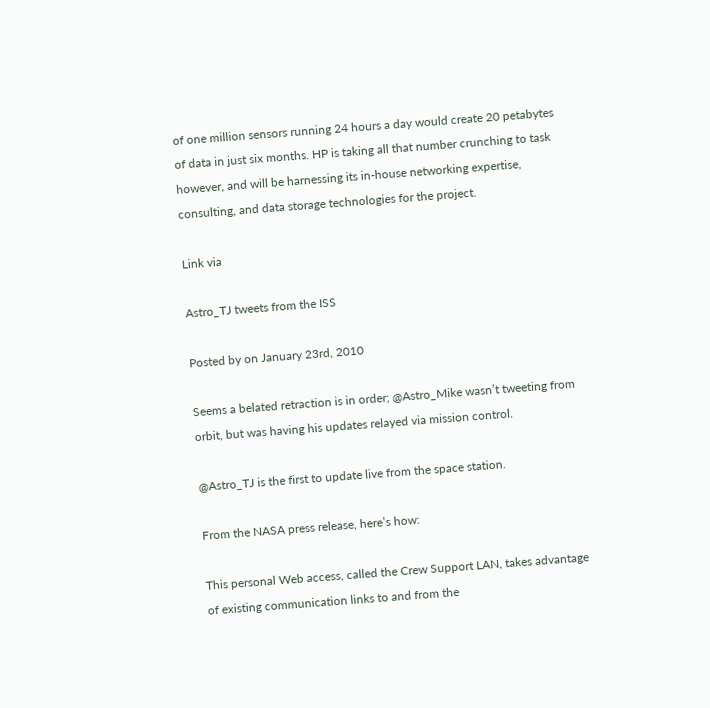of one million sensors running 24 hours a day would create 20 petabytes of data in just six months. HP is taking all that number crunching to task however, and will be harnessing its in-house networking expertise, consulting, and data storage technologies for the project.

Link via

Astro_TJ tweets from the ISS

Posted by on January 23rd, 2010

Seems a belated retraction is in order; @Astro_Mike wasn’t tweeting from orbit, but was having his updates relayed via mission control.

@Astro_TJ is the first to update live from the space station.

From the NASA press release, here’s how:

This personal Web access, called the Crew Support LAN, takes advantage of existing communication links to and from the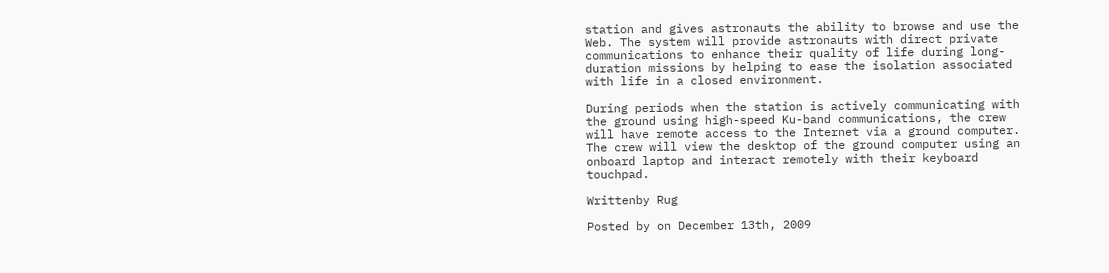station and gives astronauts the ability to browse and use the Web. The system will provide astronauts with direct private communications to enhance their quality of life during long-duration missions by helping to ease the isolation associated with life in a closed environment.

During periods when the station is actively communicating with the ground using high-speed Ku-band communications, the crew will have remote access to the Internet via a ground computer. The crew will view the desktop of the ground computer using an onboard laptop and interact remotely with their keyboard touchpad.

Writtenby Rug

Posted by on December 13th, 2009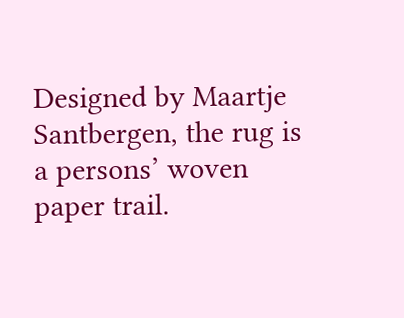Designed by Maartje Santbergen, the rug is a persons’ woven paper trail.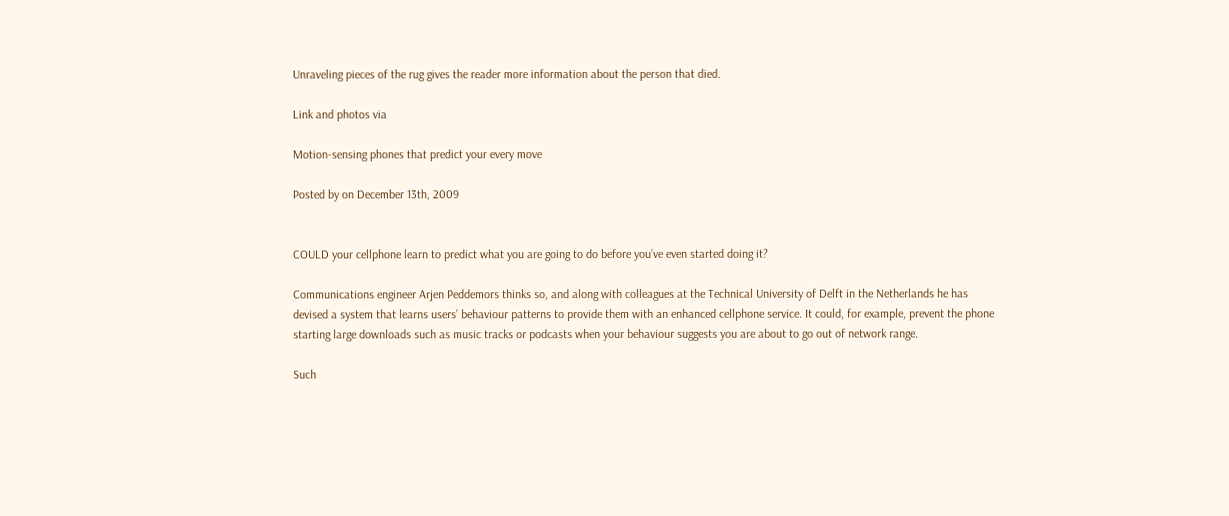Unraveling pieces of the rug gives the reader more information about the person that died.

Link and photos via

Motion-sensing phones that predict your every move

Posted by on December 13th, 2009


COULD your cellphone learn to predict what you are going to do before you’ve even started doing it?

Communications engineer Arjen Peddemors thinks so, and along with colleagues at the Technical University of Delft in the Netherlands he has devised a system that learns users’ behaviour patterns to provide them with an enhanced cellphone service. It could, for example, prevent the phone starting large downloads such as music tracks or podcasts when your behaviour suggests you are about to go out of network range.

Such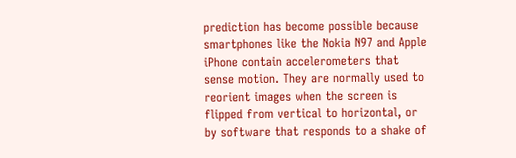prediction has become possible because smartphones like the Nokia N97 and Apple iPhone contain accelerometers that sense motion. They are normally used to reorient images when the screen is flipped from vertical to horizontal, or by software that responds to a shake of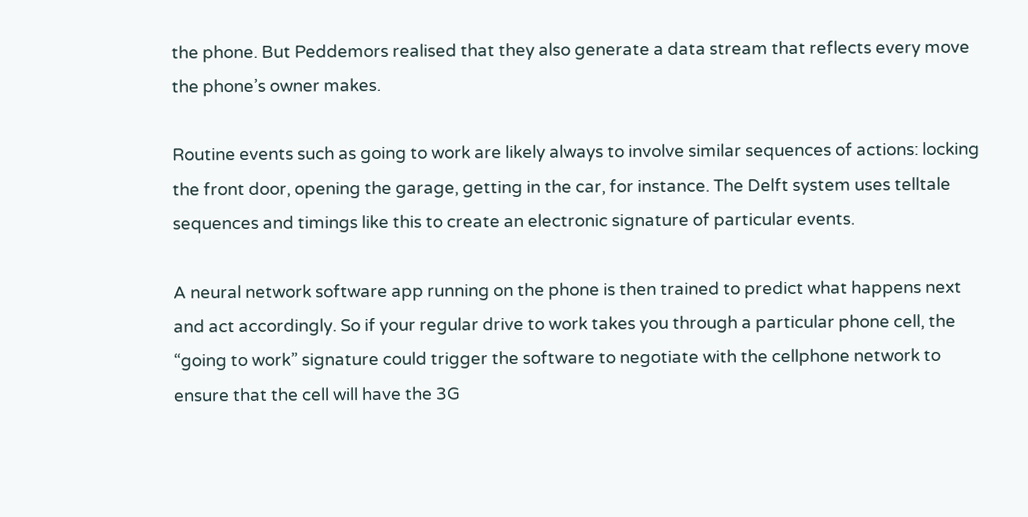the phone. But Peddemors realised that they also generate a data stream that reflects every move the phone’s owner makes.

Routine events such as going to work are likely always to involve similar sequences of actions: locking the front door, opening the garage, getting in the car, for instance. The Delft system uses telltale sequences and timings like this to create an electronic signature of particular events.

A neural network software app running on the phone is then trained to predict what happens next and act accordingly. So if your regular drive to work takes you through a particular phone cell, the “going to work” signature could trigger the software to negotiate with the cellphone network to ensure that the cell will have the 3G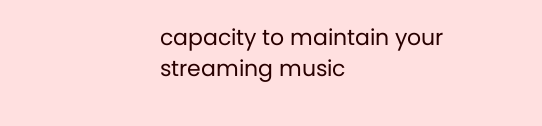capacity to maintain your streaming music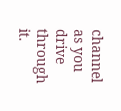channel as you drive through it.